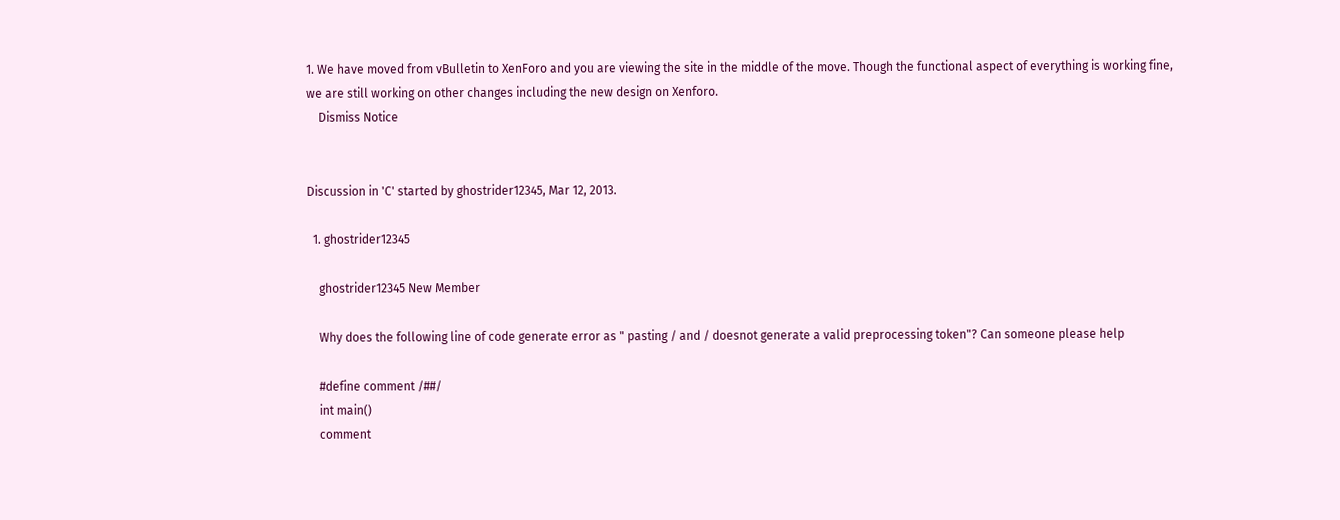1. We have moved from vBulletin to XenForo and you are viewing the site in the middle of the move. Though the functional aspect of everything is working fine, we are still working on other changes including the new design on Xenforo.
    Dismiss Notice


Discussion in 'C' started by ghostrider12345, Mar 12, 2013.

  1. ghostrider12345

    ghostrider12345 New Member

    Why does the following line of code generate error as " pasting / and / doesnot generate a valid preprocessing token"? Can someone please help

    #define comment /##/
    int main()
    comment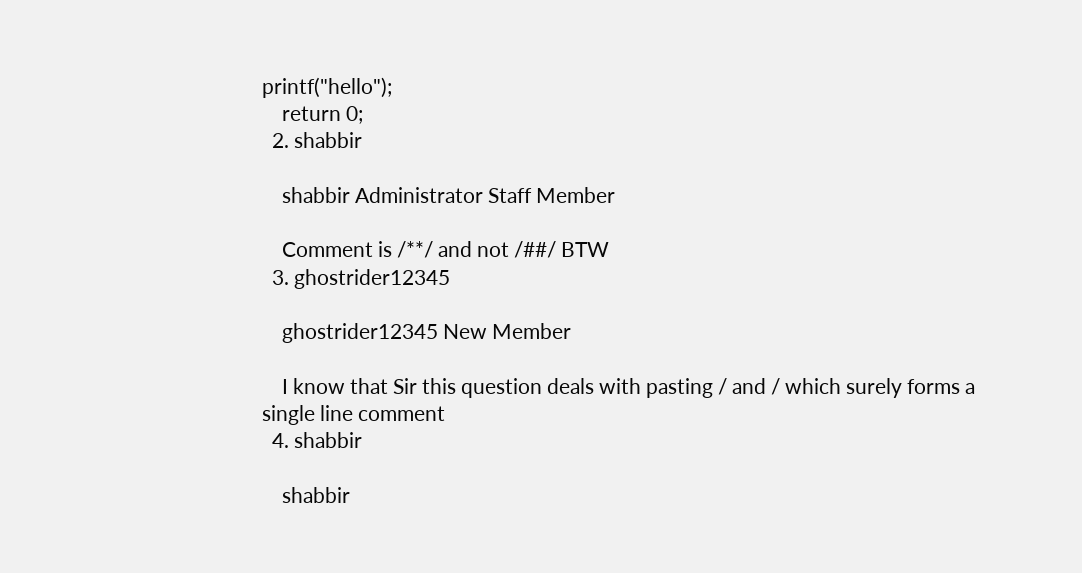printf("hello");
    return 0;
  2. shabbir

    shabbir Administrator Staff Member

    Comment is /**/ and not /##/ BTW
  3. ghostrider12345

    ghostrider12345 New Member

    I know that Sir this question deals with pasting / and / which surely forms a single line comment
  4. shabbir

    shabbir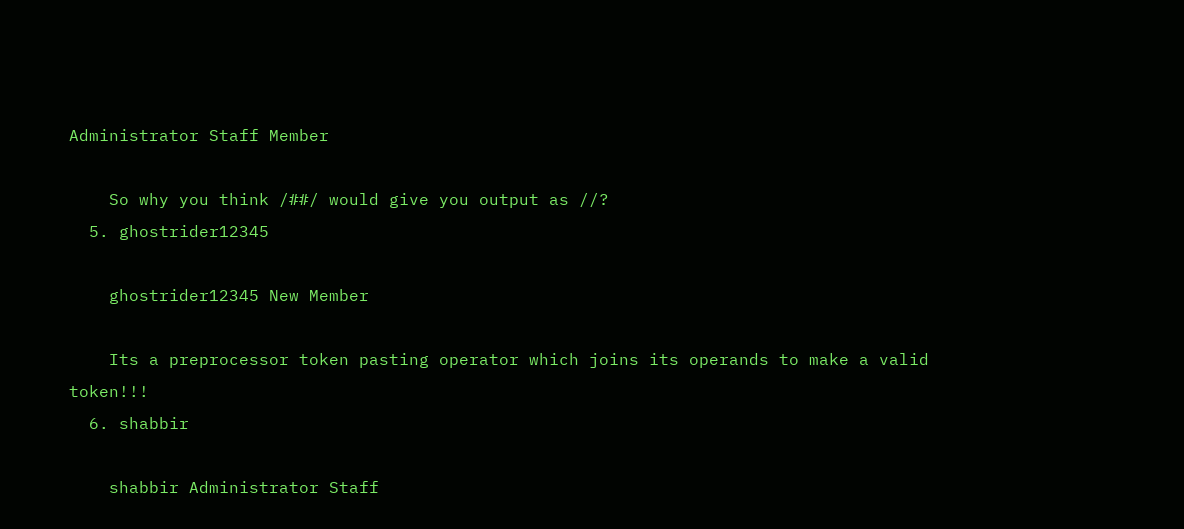Administrator Staff Member

    So why you think /##/ would give you output as //?
  5. ghostrider12345

    ghostrider12345 New Member

    Its a preprocessor token pasting operator which joins its operands to make a valid token!!!
  6. shabbir

    shabbir Administrator Staff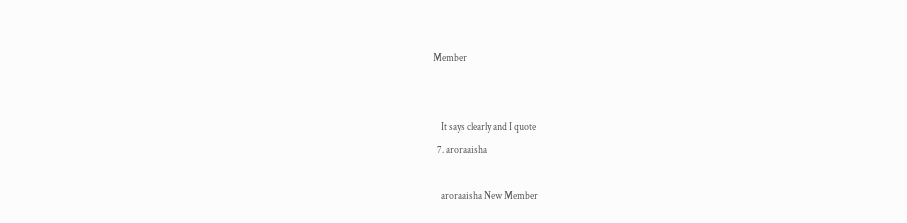Member


    It says clearly and I quote
  7. aroraaisha

    aroraaisha New Member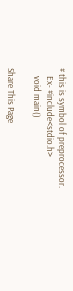# this is symbol of preprocessor.
    Ex- #include<stdio.h>
    void main()

Share This Page